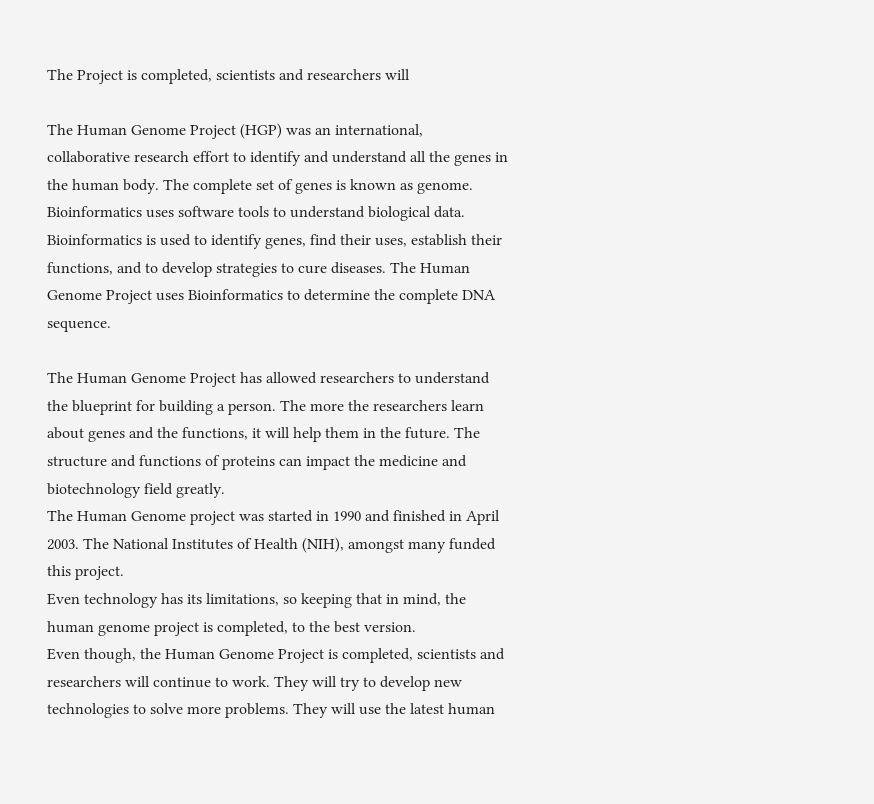The Project is completed, scientists and researchers will

The Human Genome Project (HGP) was an international, collaborative research effort to identify and understand all the genes in the human body. The complete set of genes is known as genome. Bioinformatics uses software tools to understand biological data. Bioinformatics is used to identify genes, find their uses, establish their functions, and to develop strategies to cure diseases. The Human Genome Project uses Bioinformatics to determine the complete DNA sequence.

The Human Genome Project has allowed researchers to understand the blueprint for building a person. The more the researchers learn about genes and the functions, it will help them in the future. The structure and functions of proteins can impact the medicine and biotechnology field greatly.
The Human Genome project was started in 1990 and finished in April 2003. The National Institutes of Health (NIH), amongst many funded this project.
Even technology has its limitations, so keeping that in mind, the human genome project is completed, to the best version.
Even though, the Human Genome Project is completed, scientists and researchers will continue to work. They will try to develop new technologies to solve more problems. They will use the latest human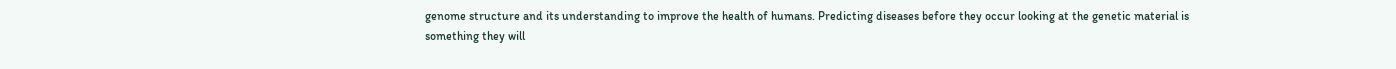genome structure and its understanding to improve the health of humans. Predicting diseases before they occur looking at the genetic material is something they will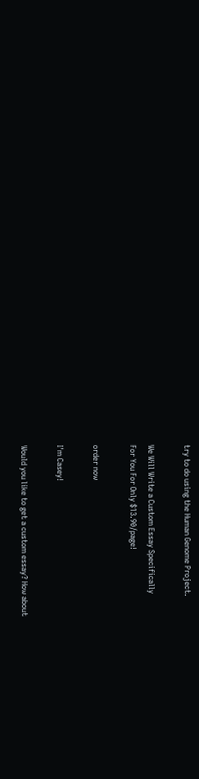try to do using the Human Genome Project.

We Will Write a Custom Essay Specifically
For You For Only $13.90/page!

order now

I'm Casey!

Would you like to get a custom essay? How about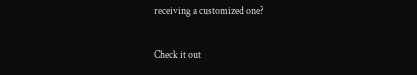receiving a customized one?

Check it out